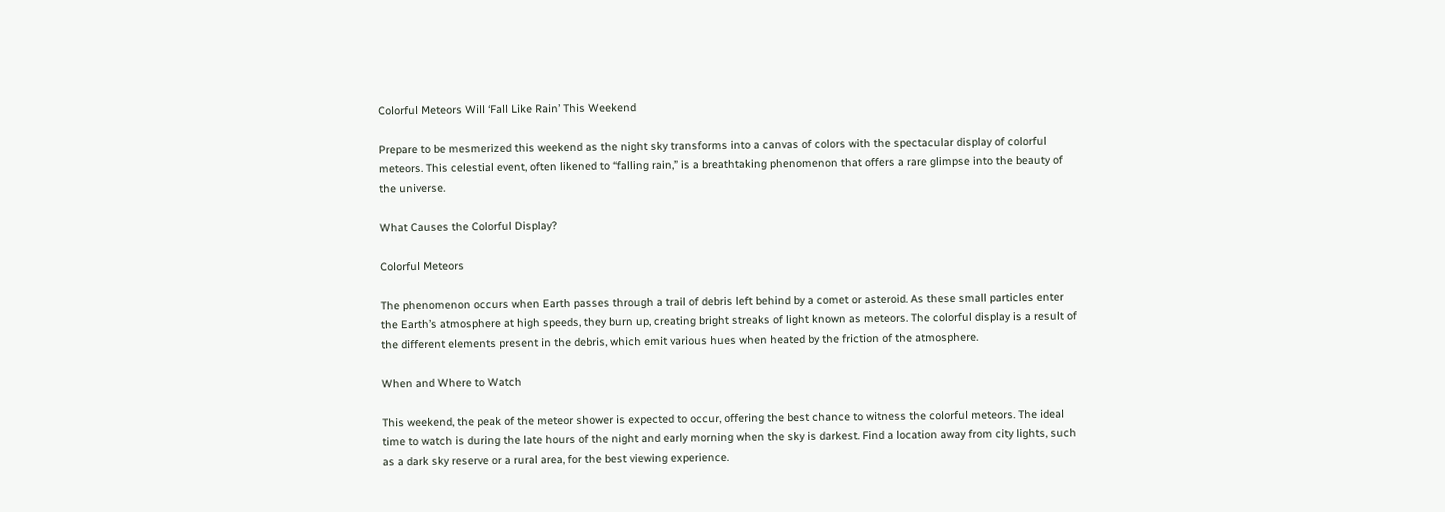Colorful Meteors Will ‘Fall Like Rain’ This Weekend

Prepare to be mesmerized this weekend as the night sky transforms into a canvas of colors with the spectacular display of colorful meteors. This celestial event, often likened to “falling rain,” is a breathtaking phenomenon that offers a rare glimpse into the beauty of the universe.

What Causes the Colorful Display?

Colorful Meteors

The phenomenon occurs when Earth passes through a trail of debris left behind by a comet or asteroid. As these small particles enter the Earth’s atmosphere at high speeds, they burn up, creating bright streaks of light known as meteors. The colorful display is a result of the different elements present in the debris, which emit various hues when heated by the friction of the atmosphere.

When and Where to Watch

This weekend, the peak of the meteor shower is expected to occur, offering the best chance to witness the colorful meteors. The ideal time to watch is during the late hours of the night and early morning when the sky is darkest. Find a location away from city lights, such as a dark sky reserve or a rural area, for the best viewing experience.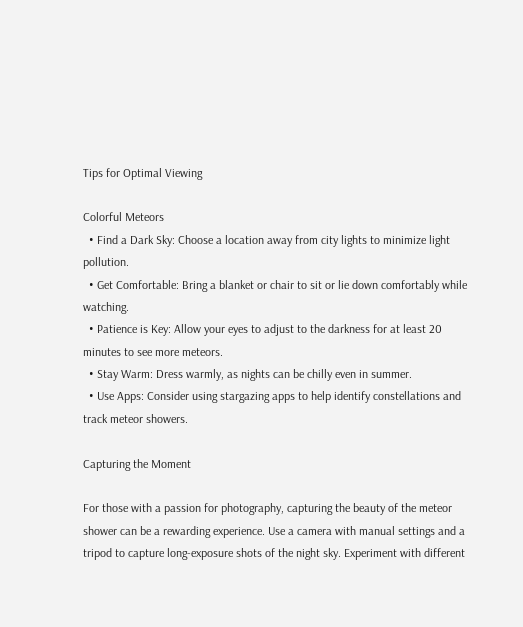Tips for Optimal Viewing

Colorful Meteors
  • Find a Dark Sky: Choose a location away from city lights to minimize light pollution.
  • Get Comfortable: Bring a blanket or chair to sit or lie down comfortably while watching.
  • Patience is Key: Allow your eyes to adjust to the darkness for at least 20 minutes to see more meteors.
  • Stay Warm: Dress warmly, as nights can be chilly even in summer.
  • Use Apps: Consider using stargazing apps to help identify constellations and track meteor showers.

Capturing the Moment

For those with a passion for photography, capturing the beauty of the meteor shower can be a rewarding experience. Use a camera with manual settings and a tripod to capture long-exposure shots of the night sky. Experiment with different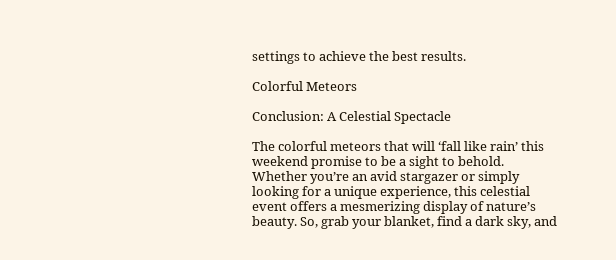settings to achieve the best results.

Colorful Meteors

Conclusion: A Celestial Spectacle

The colorful meteors that will ‘fall like rain’ this weekend promise to be a sight to behold. Whether you’re an avid stargazer or simply looking for a unique experience, this celestial event offers a mesmerizing display of nature’s beauty. So, grab your blanket, find a dark sky, and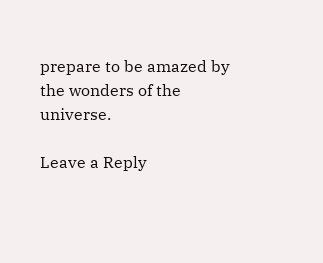prepare to be amazed by the wonders of the universe.

Leave a Reply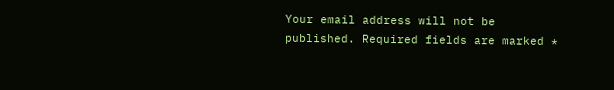Your email address will not be published. Required fields are marked *